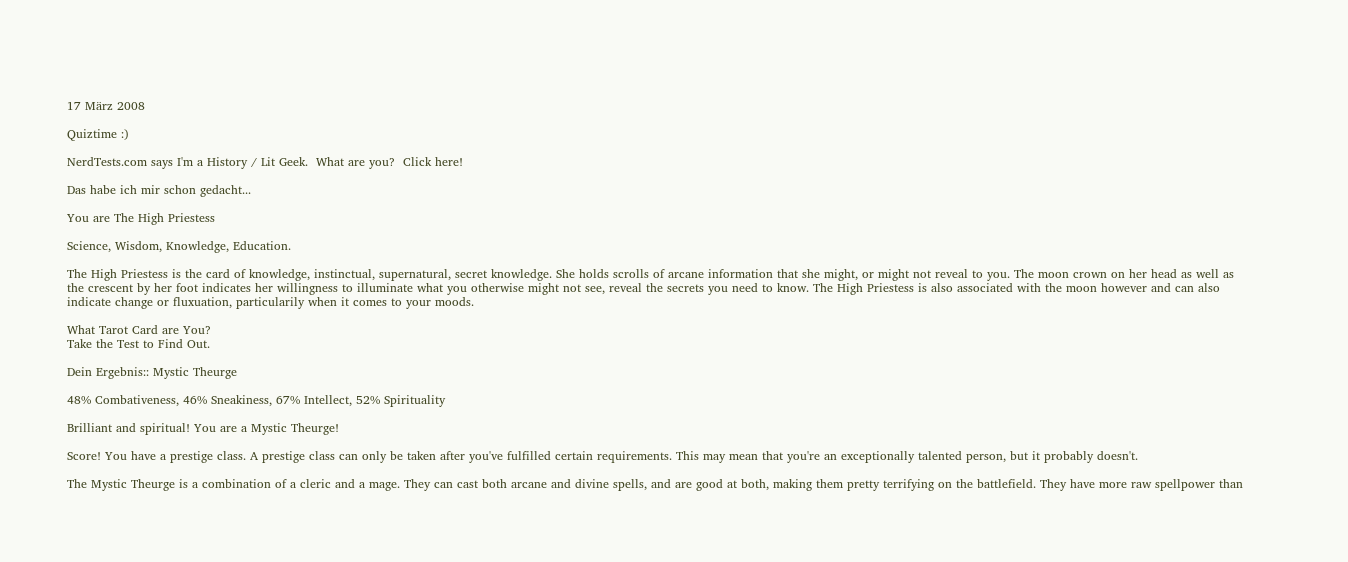17 März 2008

Quiztime :)

NerdTests.com says I'm a History / Lit Geek.  What are you?  Click here!

Das habe ich mir schon gedacht...

You are The High Priestess

Science, Wisdom, Knowledge, Education.

The High Priestess is the card of knowledge, instinctual, supernatural, secret knowledge. She holds scrolls of arcane information that she might, or might not reveal to you. The moon crown on her head as well as the crescent by her foot indicates her willingness to illuminate what you otherwise might not see, reveal the secrets you need to know. The High Priestess is also associated with the moon however and can also indicate change or fluxuation, particularily when it comes to your moods.

What Tarot Card are You?
Take the Test to Find Out.

Dein Ergebnis:: Mystic Theurge

48% Combativeness, 46% Sneakiness, 67% Intellect, 52% Spirituality

Brilliant and spiritual! You are a Mystic Theurge!

Score! You have a prestige class. A prestige class can only be taken after you've fulfilled certain requirements. This may mean that you're an exceptionally talented person, but it probably doesn't.

The Mystic Theurge is a combination of a cleric and a mage. They can cast both arcane and divine spells, and are good at both, making them pretty terrifying on the battlefield. They have more raw spellpower than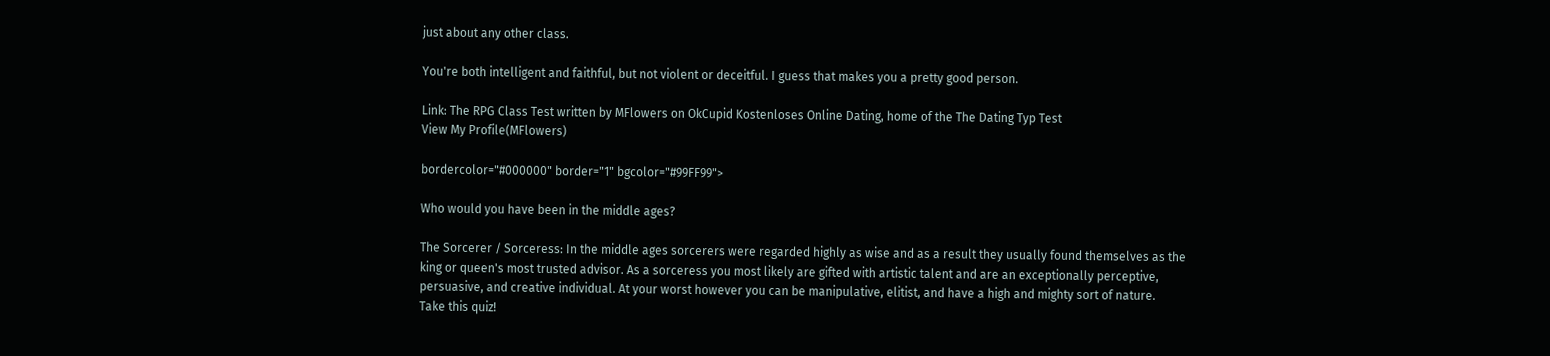just about any other class.

You're both intelligent and faithful, but not violent or deceitful. I guess that makes you a pretty good person.

Link: The RPG Class Test written by MFlowers on OkCupid Kostenloses Online Dating, home of the The Dating Typ Test
View My Profile(MFlowers)

bordercolor="#000000" border="1" bgcolor="#99FF99">

Who would you have been in the middle ages?

The Sorcerer / Sorceress: In the middle ages sorcerers were regarded highly as wise and as a result they usually found themselves as the king or queen's most trusted advisor. As a sorceress you most likely are gifted with artistic talent and are an exceptionally perceptive, persuasive, and creative individual. At your worst however you can be manipulative, elitist, and have a high and mighty sort of nature.
Take this quiz!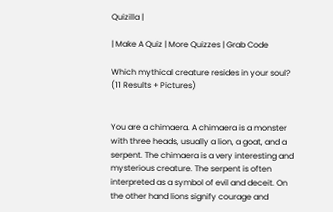Quizilla |

| Make A Quiz | More Quizzes | Grab Code

Which mythical creature resides in your soul? (11 Results + Pictures)


You are a chimaera. A chimaera is a monster with three heads, usually a lion, a goat, and a serpent. The chimaera is a very interesting and mysterious creature. The serpent is often interpreted as a symbol of evil and deceit. On the other hand lions signify courage and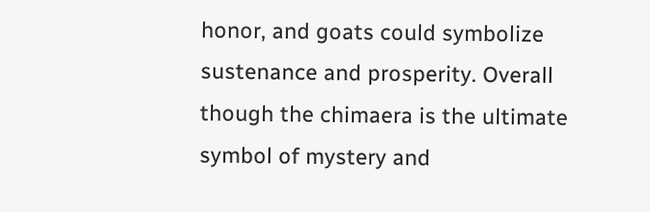honor, and goats could symbolize sustenance and prosperity. Overall though the chimaera is the ultimate symbol of mystery and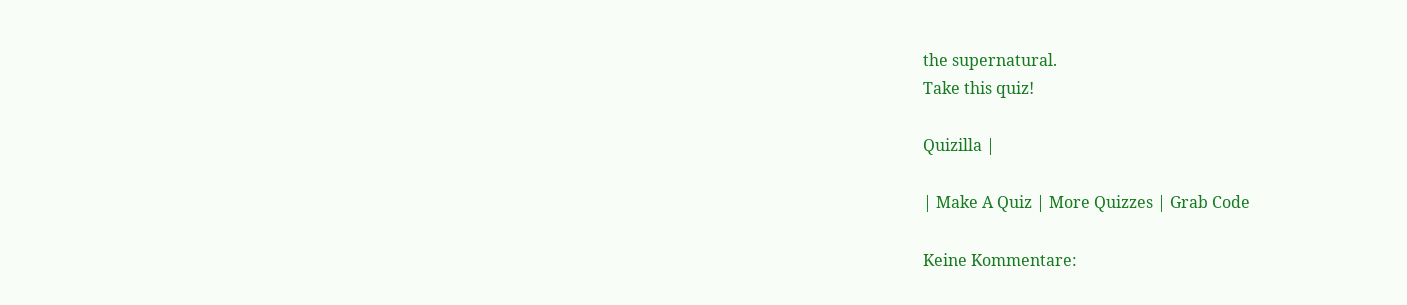the supernatural.
Take this quiz!

Quizilla |

| Make A Quiz | More Quizzes | Grab Code

Keine Kommentare: